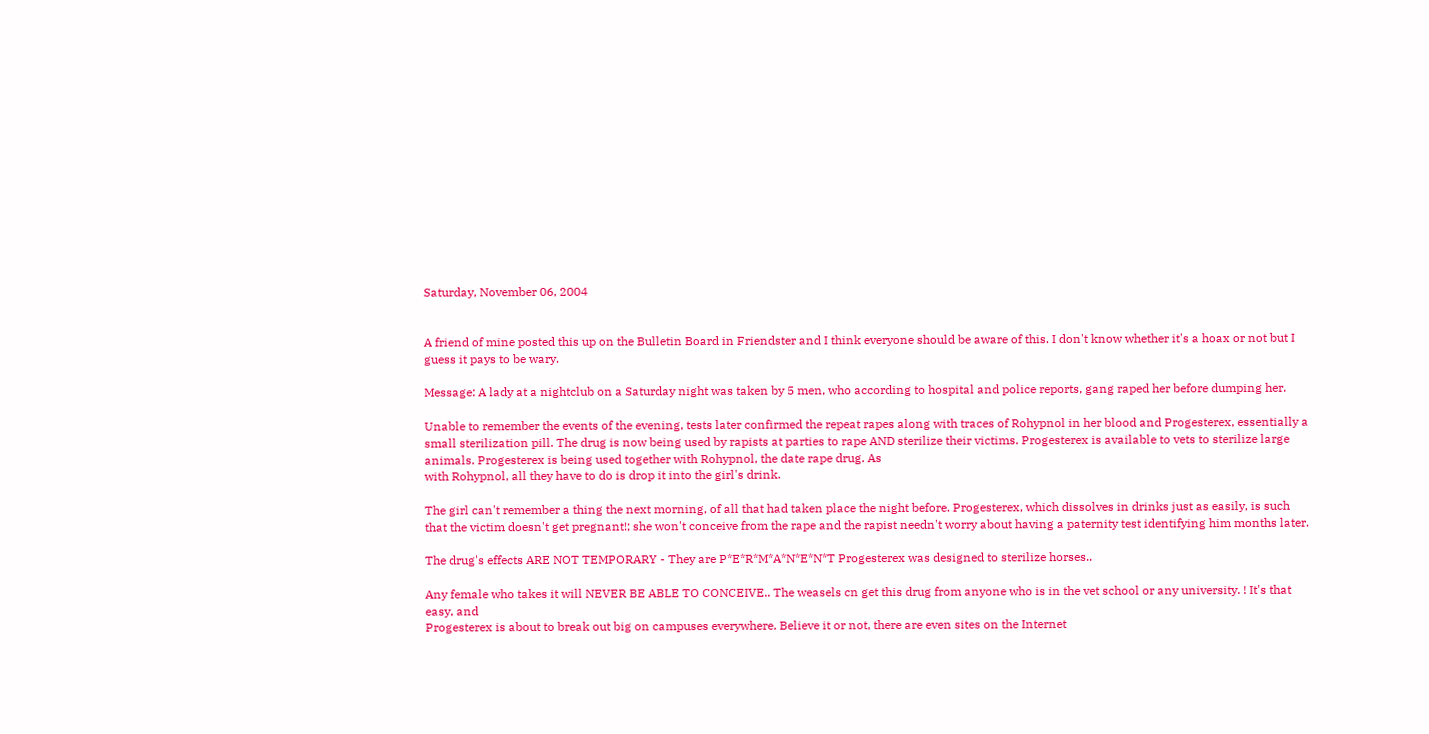Saturday, November 06, 2004


A friend of mine posted this up on the Bulletin Board in Friendster and I think everyone should be aware of this. I don't know whether it's a hoax or not but I guess it pays to be wary.

Message: A lady at a nightclub on a Saturday night was taken by 5 men, who according to hospital and police reports, gang raped her before dumping her.

Unable to remember the events of the evening, tests later confirmed the repeat rapes along with traces of Rohypnol in her blood and Progesterex, essentially a small sterilization pill. The drug is now being used by rapists at parties to rape AND sterilize their victims. Progesterex is available to vets to sterilize large animals. Progesterex is being used together with Rohypnol, the date rape drug. As
with Rohypnol, all they have to do is drop it into the girl's drink.

The girl can't remember a thing the next morning, of all that had taken place the night before. Progesterex, which dissolves in drinks just as easily, is such that the victim doesn't get pregnant!; she won't conceive from the rape and the rapist needn't worry about having a paternity test identifying him months later.

The drug's effects ARE NOT TEMPORARY - They are P*E*R*M*A*N*E*N*T Progesterex was designed to sterilize horses..

Any female who takes it will NEVER BE ABLE TO CONCEIVE.. The weasels cn get this drug from anyone who is in the vet school or any university. ! It's that easy, and
Progesterex is about to break out big on campuses everywhere. Believe it or not, there are even sites on the Internet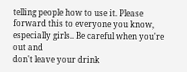telling people how to use it. Please forward this to everyone you know, especially girls.. Be careful when you're out and
don't leave your drink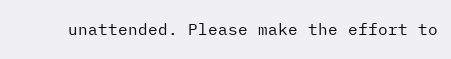unattended. Please make the effort to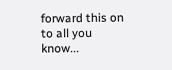forward this on to all you know...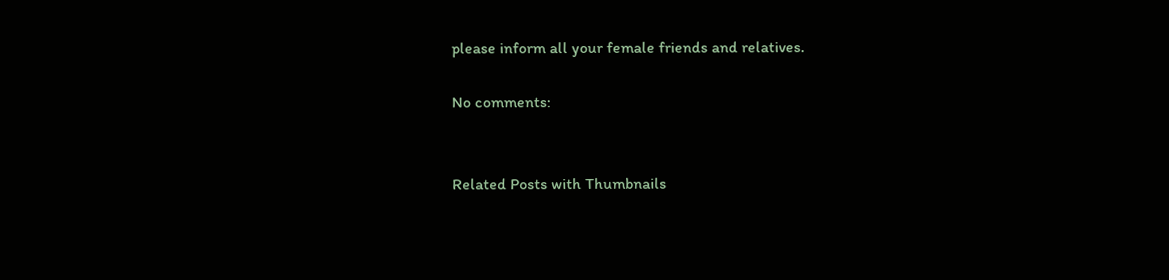please inform all your female friends and relatives.

No comments:


Related Posts with Thumbnails